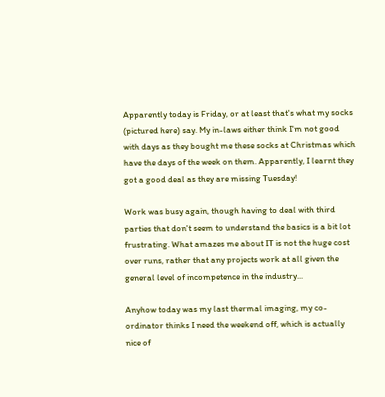Apparently today is Friday, or at least that's what my socks (pictured here) say. My in-laws either think I'm not good with days as they bought me these socks at Christmas which have the days of the week on them. Apparently, I learnt they got a good deal as they are missing Tuesday!

Work was busy again, though having to deal with third parties that don't seem to understand the basics is a bit lot frustrating. What amazes me about IT is not the huge cost over runs, rather that any projects work at all given the general level of incompetence in the industry...

Anyhow today was my last thermal imaging, my co-ordinator thinks I need the weekend off, which is actually nice of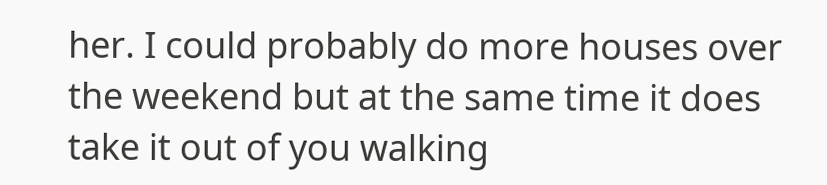her. I could probably do more houses over the weekend but at the same time it does take it out of you walking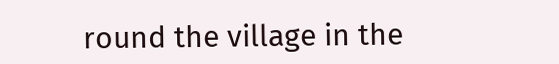round the village in the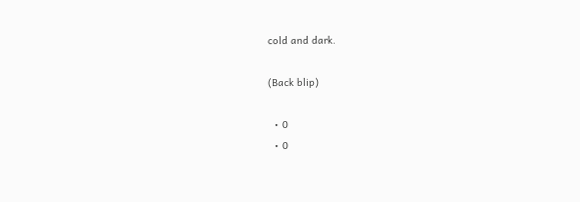cold and dark.

(Back blip)

  • 0
  • 0